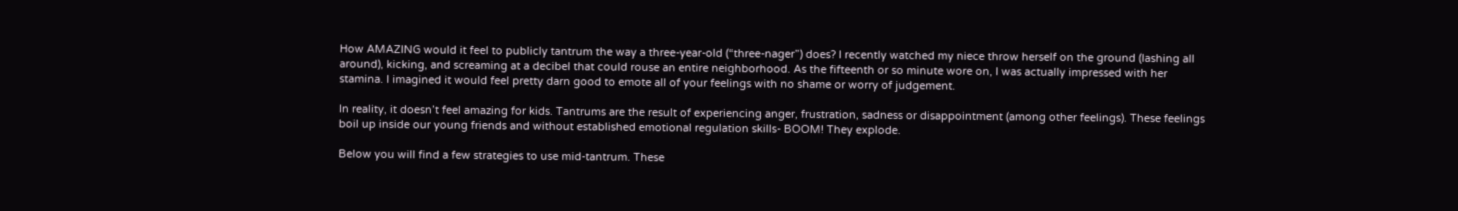How AMAZING would it feel to publicly tantrum the way a three-year-old (“three-nager”) does? I recently watched my niece throw herself on the ground (lashing all around), kicking, and screaming at a decibel that could rouse an entire neighborhood. As the fifteenth or so minute wore on, I was actually impressed with her stamina. I imagined it would feel pretty darn good to emote all of your feelings with no shame or worry of judgement.

In reality, it doesn’t feel amazing for kids. Tantrums are the result of experiencing anger, frustration, sadness or disappointment (among other feelings). These feelings boil up inside our young friends and without established emotional regulation skills- BOOM! They explode.

Below you will find a few strategies to use mid-tantrum. These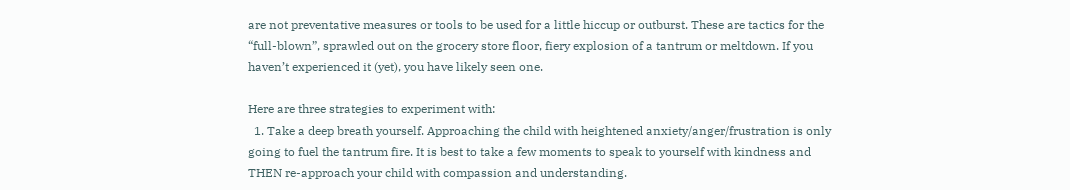are not preventative measures or tools to be used for a little hiccup or outburst. These are tactics for the “full-blown”, sprawled out on the grocery store floor, fiery explosion of a tantrum or meltdown. If you haven’t experienced it (yet), you have likely seen one.

Here are three strategies to experiment with:
  1. Take a deep breath yourself. Approaching the child with heightened anxiety/anger/frustration is only going to fuel the tantrum fire. It is best to take a few moments to speak to yourself with kindness and THEN re-approach your child with compassion and understanding.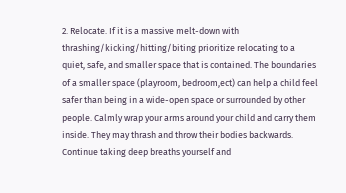2. Relocate. If it is a massive melt-down with thrashing/kicking/hitting/biting prioritize relocating to a quiet, safe, and smaller space that is contained. The boundaries of a smaller space (playroom, bedroom,ect) can help a child feel safer than being in a wide-open space or surrounded by other people. Calmly wrap your arms around your child and carry them inside. They may thrash and throw their bodies backwards. Continue taking deep breaths yourself and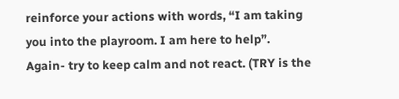reinforce your actions with words, “I am taking you into the playroom. I am here to help”.   Again- try to keep calm and not react. (TRY is the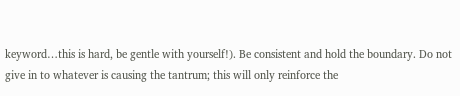keyword…this is hard, be gentle with yourself!). Be consistent and hold the boundary. Do not give in to whatever is causing the tantrum; this will only reinforce the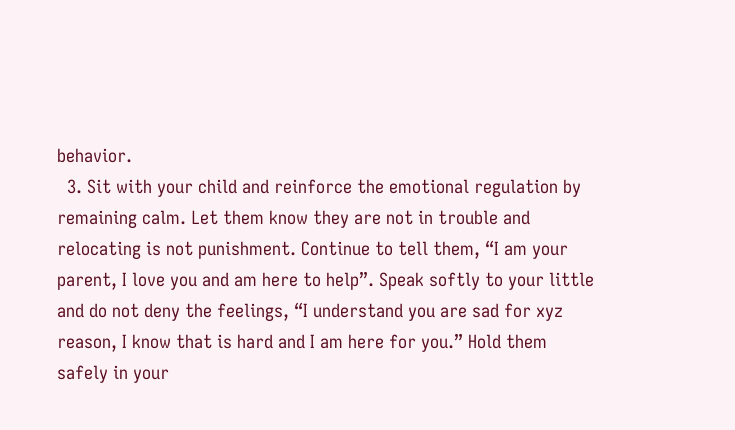behavior.
  3. Sit with your child and reinforce the emotional regulation by remaining calm. Let them know they are not in trouble and relocating is not punishment. Continue to tell them, “I am your parent, I love you and am here to help”. Speak softly to your little and do not deny the feelings, “I understand you are sad for xyz reason, I know that is hard and I am here for you.” Hold them safely in your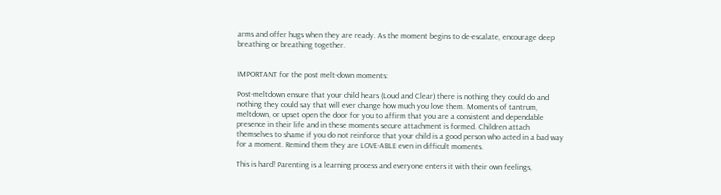arms and offer hugs when they are ready. As the moment begins to de-escalate, encourage deep breathing or breathing together.


IMPORTANT for the post melt-down moments:

Post-meltdown ensure that your child hears (Loud and Clear) there is nothing they could do and nothing they could say that will ever change how much you love them. Moments of tantrum, meltdown, or upset open the door for you to affirm that you are a consistent and dependable presence in their life and in these moments secure attachment is formed. Children attach themselves to shame if you do not reinforce that your child is a good person who acted in a bad way for a moment. Remind them they are LOVE-ABLE even in difficult moments.

This is hard! Parenting is a learning process and everyone enters it with their own feelings,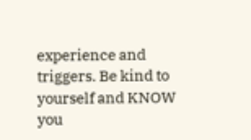experience and triggers. Be kind to yourself and KNOW you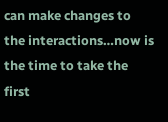can make changes to the interactions…now is the time to take the first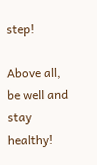step!

Above all, be well and stay healthy!